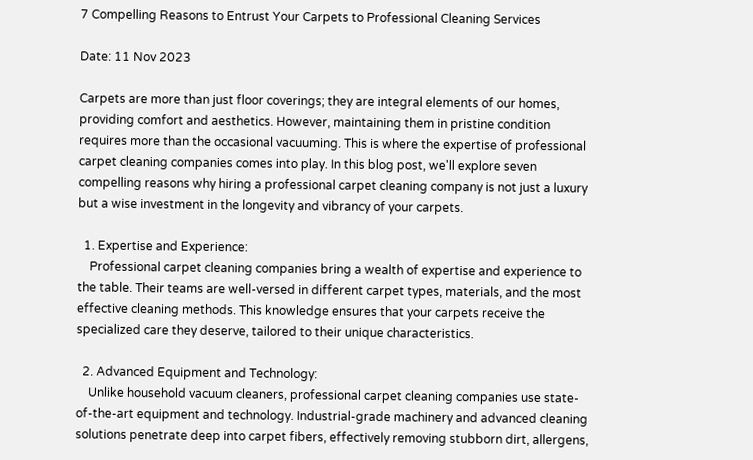7 Compelling Reasons to Entrust Your Carpets to Professional Cleaning Services

Date: 11 Nov 2023

Carpets are more than just floor coverings; they are integral elements of our homes, providing comfort and aesthetics. However, maintaining them in pristine condition requires more than the occasional vacuuming. This is where the expertise of professional carpet cleaning companies comes into play. In this blog post, we'll explore seven compelling reasons why hiring a professional carpet cleaning company is not just a luxury but a wise investment in the longevity and vibrancy of your carpets.

  1. Expertise and Experience:
    Professional carpet cleaning companies bring a wealth of expertise and experience to the table. Their teams are well-versed in different carpet types, materials, and the most effective cleaning methods. This knowledge ensures that your carpets receive the specialized care they deserve, tailored to their unique characteristics.

  2. Advanced Equipment and Technology:
    Unlike household vacuum cleaners, professional carpet cleaning companies use state-of-the-art equipment and technology. Industrial-grade machinery and advanced cleaning solutions penetrate deep into carpet fibers, effectively removing stubborn dirt, allergens,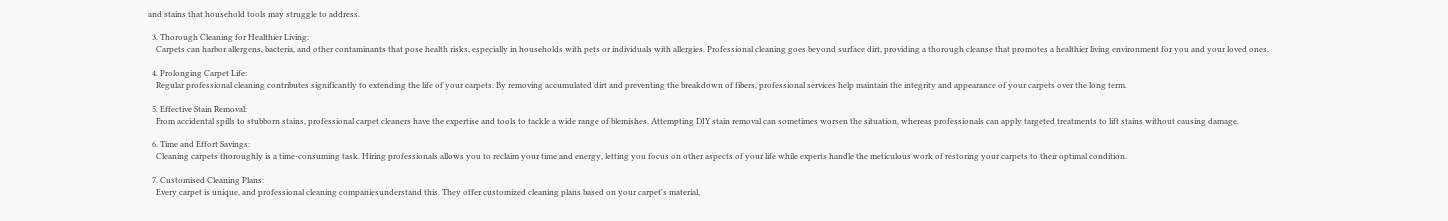and stains that household tools may struggle to address.

  3. Thorough Cleaning for Healthier Living:
    Carpets can harbor allergens, bacteria, and other contaminants that pose health risks, especially in households with pets or individuals with allergies. Professional cleaning goes beyond surface dirt, providing a thorough cleanse that promotes a healthier living environment for you and your loved ones.

  4. Prolonging Carpet Life:
    Regular professional cleaning contributes significantly to extending the life of your carpets. By removing accumulated dirt and preventing the breakdown of fibers, professional services help maintain the integrity and appearance of your carpets over the long term.

  5. Effective Stain Removal:
    From accidental spills to stubborn stains, professional carpet cleaners have the expertise and tools to tackle a wide range of blemishes. Attempting DIY stain removal can sometimes worsen the situation, whereas professionals can apply targeted treatments to lift stains without causing damage.

  6. Time and Effort Savings:
    Cleaning carpets thoroughly is a time-consuming task. Hiring professionals allows you to reclaim your time and energy, letting you focus on other aspects of your life while experts handle the meticulous work of restoring your carpets to their optimal condition.

  7. Customised Cleaning Plans:
    Every carpet is unique, and professional cleaning companiesunderstand this. They offer customized cleaning plans based on your carpet's material,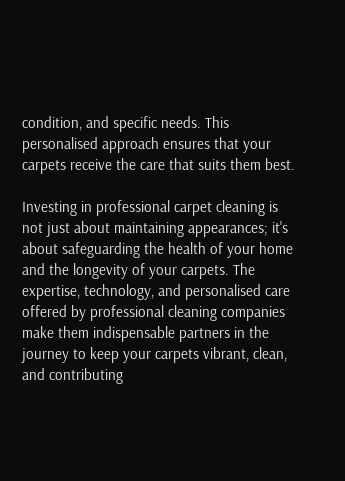condition, and specific needs. This personalised approach ensures that your carpets receive the care that suits them best.

Investing in professional carpet cleaning is not just about maintaining appearances; it's about safeguarding the health of your home and the longevity of your carpets. The expertise, technology, and personalised care offered by professional cleaning companies make them indispensable partners in the journey to keep your carpets vibrant, clean, and contributing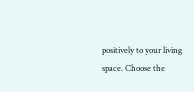positively to your living space. Choose the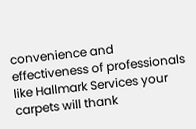convenience and effectiveness of professionals like Hallmark Services your carpets will thank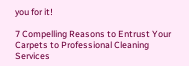you for it!

7 Compelling Reasons to Entrust Your Carpets to Professional Cleaning Services